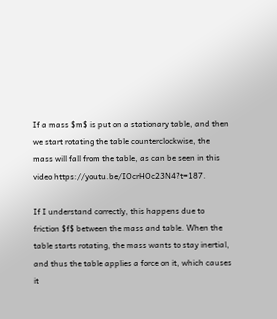If a mass $m$ is put on a stationary table, and then we start rotating the table counterclockwise, the mass will fall from the table, as can be seen in this video https://youtu.be/IOcrHOc23N4?t=187.

If I understand correctly, this happens due to friction $f$ between the mass and table. When the table starts rotating, the mass wants to stay inertial, and thus the table applies a force on it, which causes it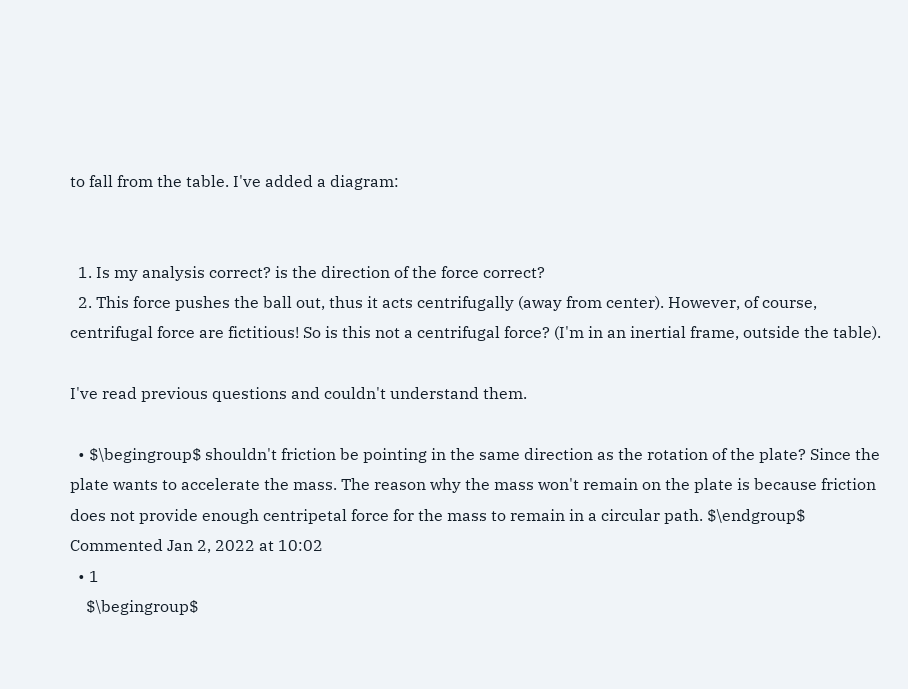to fall from the table. I've added a diagram:


  1. Is my analysis correct? is the direction of the force correct?
  2. This force pushes the ball out, thus it acts centrifugally (away from center). However, of course, centrifugal force are fictitious! So is this not a centrifugal force? (I'm in an inertial frame, outside the table).

I've read previous questions and couldn't understand them.

  • $\begingroup$ shouldn't friction be pointing in the same direction as the rotation of the plate? Since the plate wants to accelerate the mass. The reason why the mass won't remain on the plate is because friction does not provide enough centripetal force for the mass to remain in a circular path. $\endgroup$ Commented Jan 2, 2022 at 10:02
  • 1
    $\begingroup$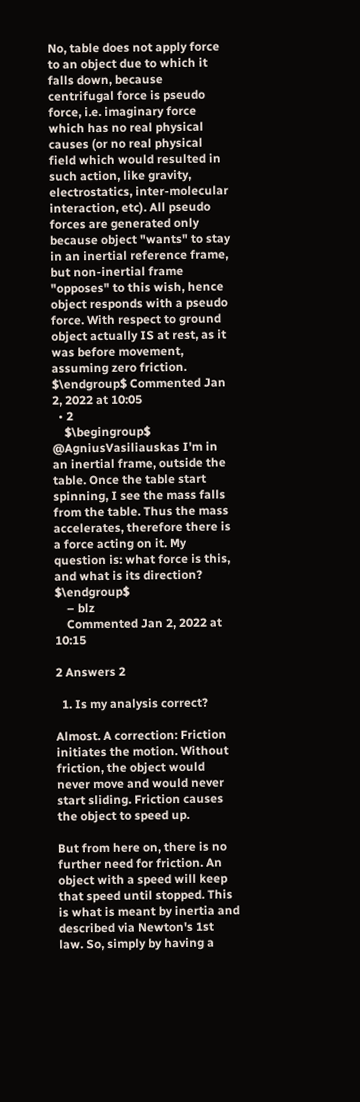No, table does not apply force to an object due to which it falls down, because centrifugal force is pseudo force, i.e. imaginary force which has no real physical causes (or no real physical field which would resulted in such action, like gravity, electrostatics, inter-molecular interaction, etc). All pseudo forces are generated only because object "wants" to stay in an inertial reference frame, but non-inertial frame "opposes" to this wish, hence object responds with a pseudo force. With respect to ground object actually IS at rest, as it was before movement, assuming zero friction. $\endgroup$ Commented Jan 2, 2022 at 10:05
  • 2
    $\begingroup$ @AgniusVasiliauskas I'm in an inertial frame, outside the table. Once the table start spinning, I see the mass falls from the table. Thus the mass accelerates, therefore there is a force acting on it. My question is: what force is this, and what is its direction? $\endgroup$
    – blz
    Commented Jan 2, 2022 at 10:15

2 Answers 2

  1. Is my analysis correct?

Almost. A correction: Friction initiates the motion. Without friction, the object would never move and would never start sliding. Friction causes the object to speed up.

But from here on, there is no further need for friction. An object with a speed will keep that speed until stopped. This is what is meant by inertia and described via Newton's 1st law. So, simply by having a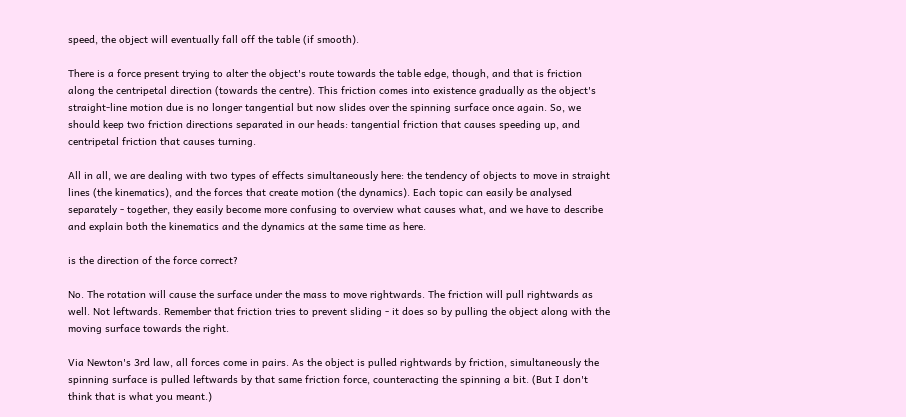speed, the object will eventually fall off the table (if smooth).

There is a force present trying to alter the object's route towards the table edge, though, and that is friction along the centripetal direction (towards the centre). This friction comes into existence gradually as the object's straight-line motion due is no longer tangential but now slides over the spinning surface once again. So, we should keep two friction directions separated in our heads: tangential friction that causes speeding up, and centripetal friction that causes turning.

All in all, we are dealing with two types of effects simultaneously here: the tendency of objects to move in straight lines (the kinematics), and the forces that create motion (the dynamics). Each topic can easily be analysed separately - together, they easily become more confusing to overview what causes what, and we have to describe and explain both the kinematics and the dynamics at the same time as here.

is the direction of the force correct?

No. The rotation will cause the surface under the mass to move rightwards. The friction will pull rightwards as well. Not leftwards. Remember that friction tries to prevent sliding - it does so by pulling the object along with the moving surface towards the right.

Via Newton's 3rd law, all forces come in pairs. As the object is pulled rightwards by friction, simultaneously the spinning surface is pulled leftwards by that same friction force, counteracting the spinning a bit. (But I don't think that is what you meant.)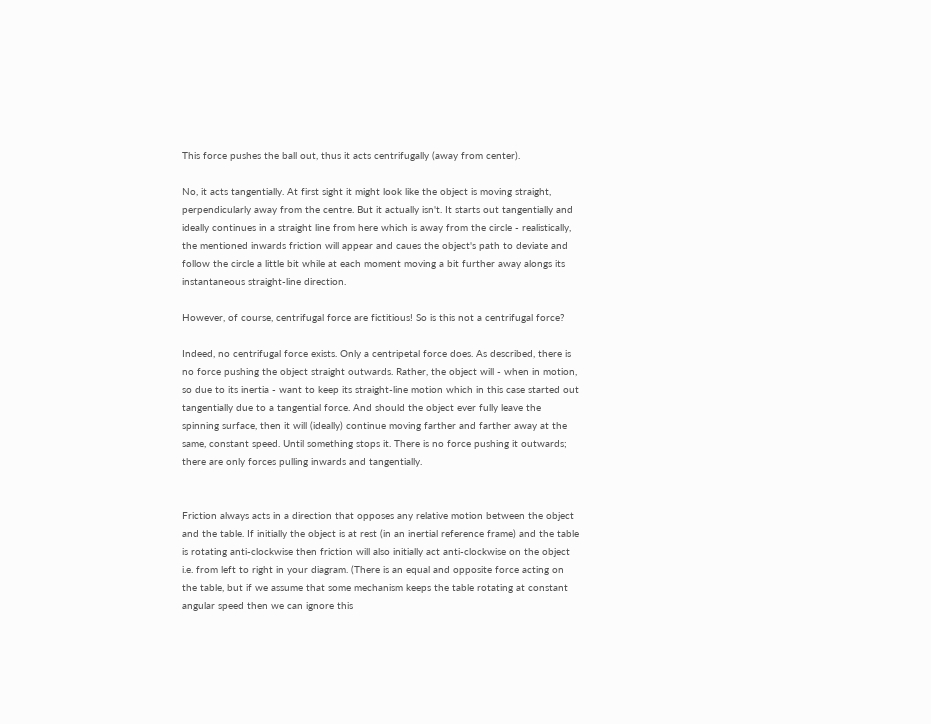This force pushes the ball out, thus it acts centrifugally (away from center).

No, it acts tangentially. At first sight it might look like the object is moving straight, perpendicularly away from the centre. But it actually isn't. It starts out tangentially and ideally continues in a straight line from here which is away from the circle - realistically, the mentioned inwards friction will appear and caues the object's path to deviate and follow the circle a little bit while at each moment moving a bit further away alongs its instantaneous straight-line direction.

However, of course, centrifugal force are fictitious! So is this not a centrifugal force?

Indeed, no centrifugal force exists. Only a centripetal force does. As described, there is no force pushing the object straight outwards. Rather, the object will - when in motion, so due to its inertia - want to keep its straight-line motion which in this case started out tangentially due to a tangential force. And should the object ever fully leave the spinning surface, then it will (ideally) continue moving farther and farther away at the same, constant speed. Until something stops it. There is no force pushing it outwards; there are only forces pulling inwards and tangentially.


Friction always acts in a direction that opposes any relative motion between the object and the table. If initially the object is at rest (in an inertial reference frame) and the table is rotating anti-clockwise then friction will also initially act anti-clockwise on the object i.e. from left to right in your diagram. (There is an equal and opposite force acting on the table, but if we assume that some mechanism keeps the table rotating at constant angular speed then we can ignore this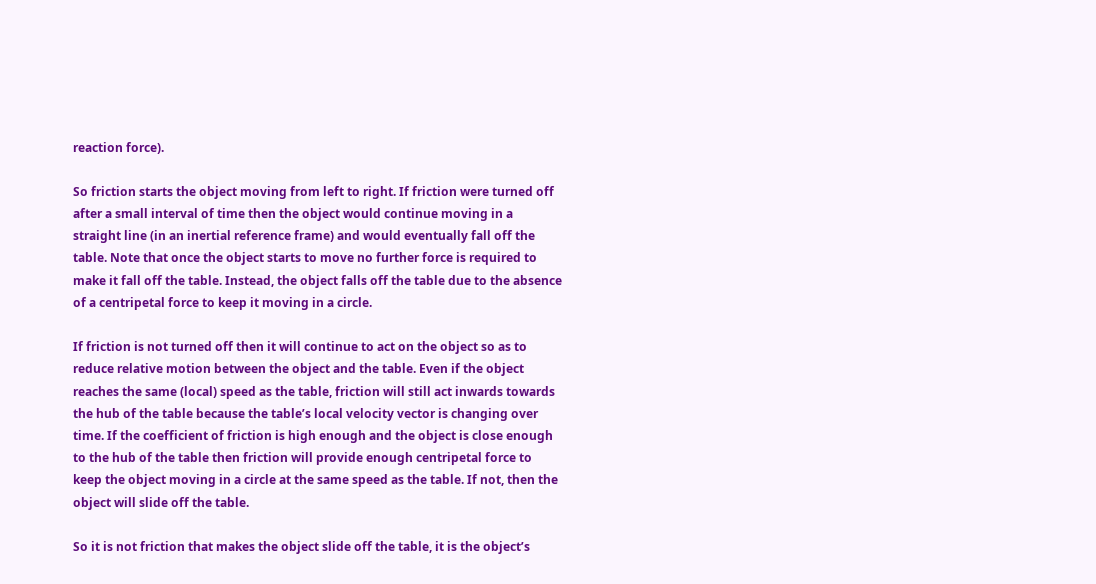reaction force).

So friction starts the object moving from left to right. If friction were turned off after a small interval of time then the object would continue moving in a straight line (in an inertial reference frame) and would eventually fall off the table. Note that once the object starts to move no further force is required to make it fall off the table. Instead, the object falls off the table due to the absence of a centripetal force to keep it moving in a circle.

If friction is not turned off then it will continue to act on the object so as to reduce relative motion between the object and the table. Even if the object reaches the same (local) speed as the table, friction will still act inwards towards the hub of the table because the table’s local velocity vector is changing over time. If the coefficient of friction is high enough and the object is close enough to the hub of the table then friction will provide enough centripetal force to keep the object moving in a circle at the same speed as the table. If not, then the object will slide off the table.

So it is not friction that makes the object slide off the table, it is the object’s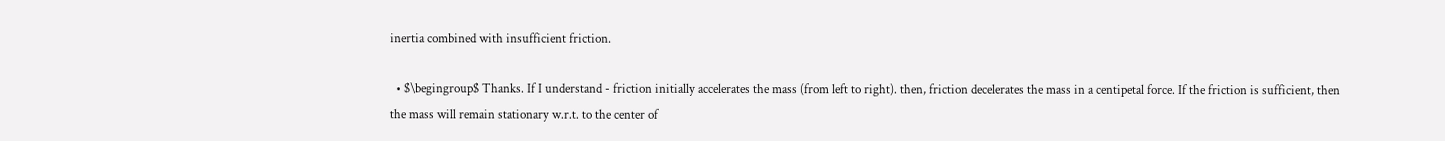inertia combined with insufficient friction.

  • $\begingroup$ Thanks. If I understand - friction initially accelerates the mass (from left to right). then, friction decelerates the mass in a centipetal force. If the friction is sufficient, then the mass will remain stationary w.r.t. to the center of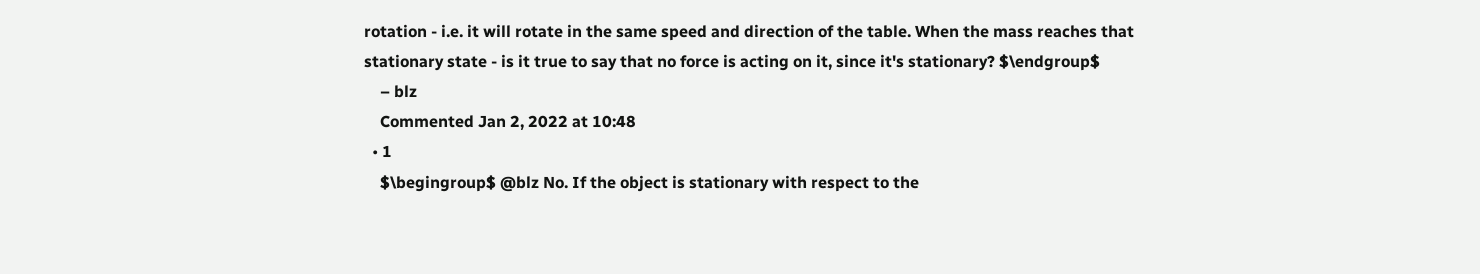rotation - i.e. it will rotate in the same speed and direction of the table. When the mass reaches that stationary state - is it true to say that no force is acting on it, since it's stationary? $\endgroup$
    – blz
    Commented Jan 2, 2022 at 10:48
  • 1
    $\begingroup$ @blz No. If the object is stationary with respect to the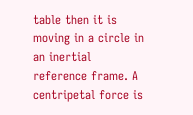table then it is moving in a circle in an inertial reference frame. A centripetal force is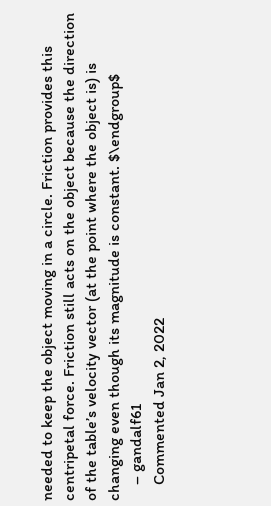needed to keep the object moving in a circle. Friction provides this centripetal force. Friction still acts on the object because the direction of the table’s velocity vector (at the point where the object is) is changing even though its magnitude is constant. $\endgroup$
    – gandalf61
    Commented Jan 2, 2022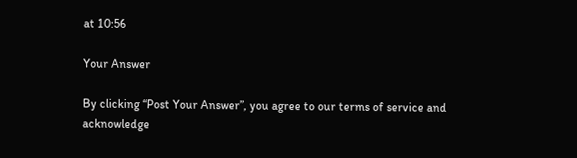at 10:56

Your Answer

By clicking “Post Your Answer”, you agree to our terms of service and acknowledge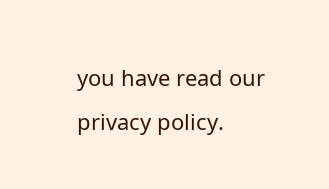you have read our privacy policy.